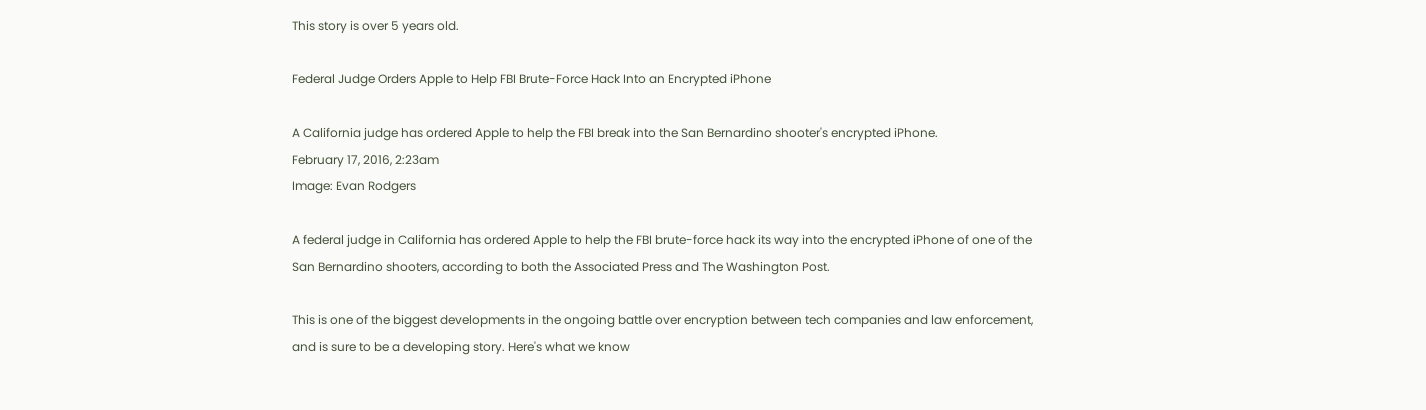This story is over 5 years old.

Federal Judge Orders Apple to Help FBI Brute-Force Hack Into an Encrypted iPhone

A California judge has ordered Apple to help the FBI break into the San Bernardino shooter's encrypted iPhone.
February 17, 2016, 2:23am
Image: Evan Rodgers

A federal judge in California has ordered Apple to help the FBI brute-force hack its way into the encrypted iPhone of one of the San Bernardino shooters, according to both the Associated Press and The Washington Post.

This is one of the biggest developments in the ongoing battle over encryption between tech companies and law enforcement, and is sure to be a developing story. Here's what we know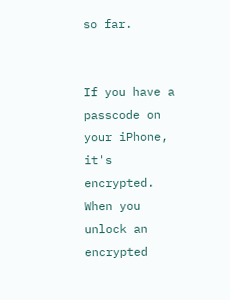so far.


If you have a passcode on your iPhone, it's encrypted. When you unlock an encrypted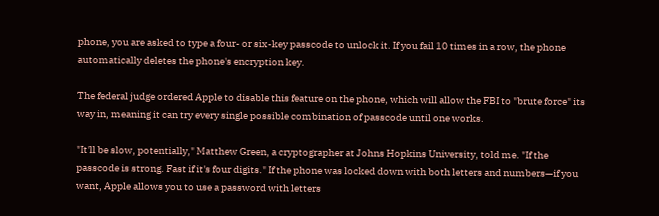phone, you are asked to type a four- or six-key passcode to unlock it. If you fail 10 times in a row, the phone automatically deletes the phone's encryption key.

The federal judge ordered Apple to disable this feature on the phone, which will allow the FBI to "brute force" its way in, meaning it can try every single possible combination of passcode until one works.

"It'll be slow, potentially," Matthew Green, a cryptographer at Johns Hopkins University, told me. "If the passcode is strong. Fast if it's four digits." If the phone was locked down with both letters and numbers—if you want, Apple allows you to use a password with letters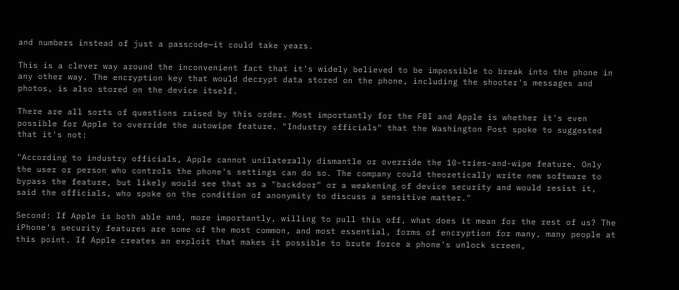and numbers instead of just a passcode—it could take years.

This is a clever way around the inconvenient fact that it's widely believed to be impossible to break into the phone in any other way. The encryption key that would decrypt data stored on the phone, including the shooter's messages and photos, is also stored on the device itself.

There are all sorts of questions raised by this order. Most importantly for the FBI and Apple is whether it's even possible for Apple to override the autowipe feature. "Industry officials" that the Washington Post spoke to suggested that it's not:

"According to industry officials, Apple cannot unilaterally dismantle or override the 10-tries-and-wipe feature. Only the user or person who controls the phone's settings can do so. The company could theoretically write new software to bypass the feature, but likely would see that as a "backdoor" or a weakening of device security and would resist it, said the officials, who spoke on the condition of anonymity to discuss a sensitive matter."

Second: If Apple is both able and, more importantly, willing to pull this off, what does it mean for the rest of us? The iPhone's security features are some of the most common, and most essential, forms of encryption for many, many people at this point. If Apple creates an exploit that makes it possible to brute force a phone's unlock screen,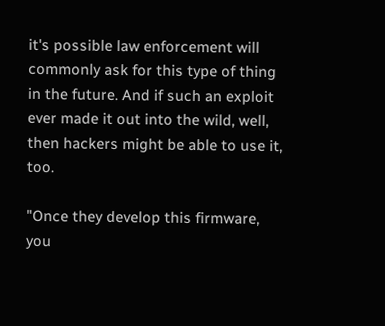it's possible law enforcement will commonly ask for this type of thing in the future. And if such an exploit ever made it out into the wild, well, then hackers might be able to use it, too.

"Once they develop this firmware, you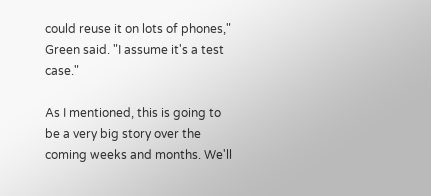could reuse it on lots of phones," Green said. "I assume it's a test case."

As I mentioned, this is going to be a very big story over the coming weeks and months. We'll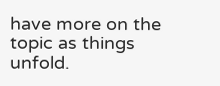have more on the topic as things unfold.